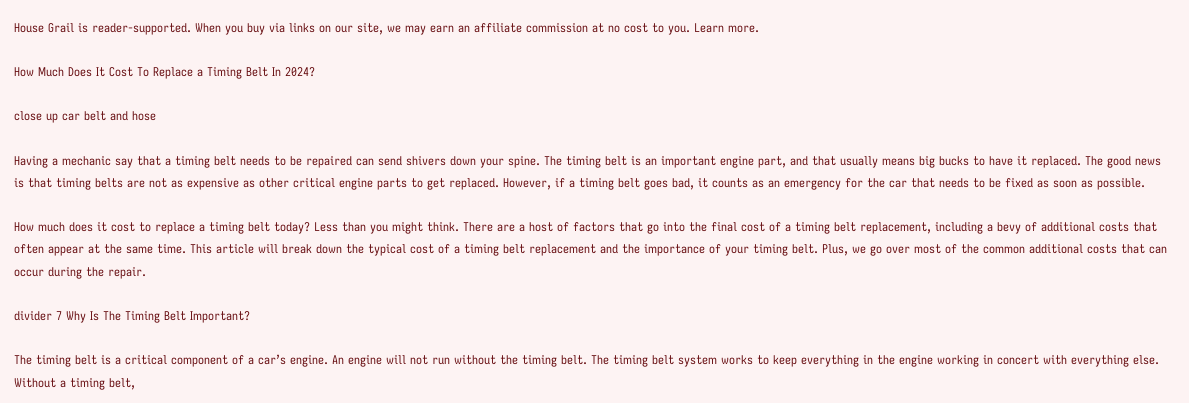House Grail is reader-supported. When you buy via links on our site, we may earn an affiliate commission at no cost to you. Learn more.

How Much Does It Cost To Replace a Timing Belt In 2024?

close up car belt and hose

Having a mechanic say that a timing belt needs to be repaired can send shivers down your spine. The timing belt is an important engine part, and that usually means big bucks to have it replaced. The good news is that timing belts are not as expensive as other critical engine parts to get replaced. However, if a timing belt goes bad, it counts as an emergency for the car that needs to be fixed as soon as possible.

How much does it cost to replace a timing belt today? Less than you might think. There are a host of factors that go into the final cost of a timing belt replacement, including a bevy of additional costs that often appear at the same time. This article will break down the typical cost of a timing belt replacement and the importance of your timing belt. Plus, we go over most of the common additional costs that can occur during the repair.

divider 7 Why Is The Timing Belt Important?

The timing belt is a critical component of a car’s engine. An engine will not run without the timing belt. The timing belt system works to keep everything in the engine working in concert with everything else. Without a timing belt,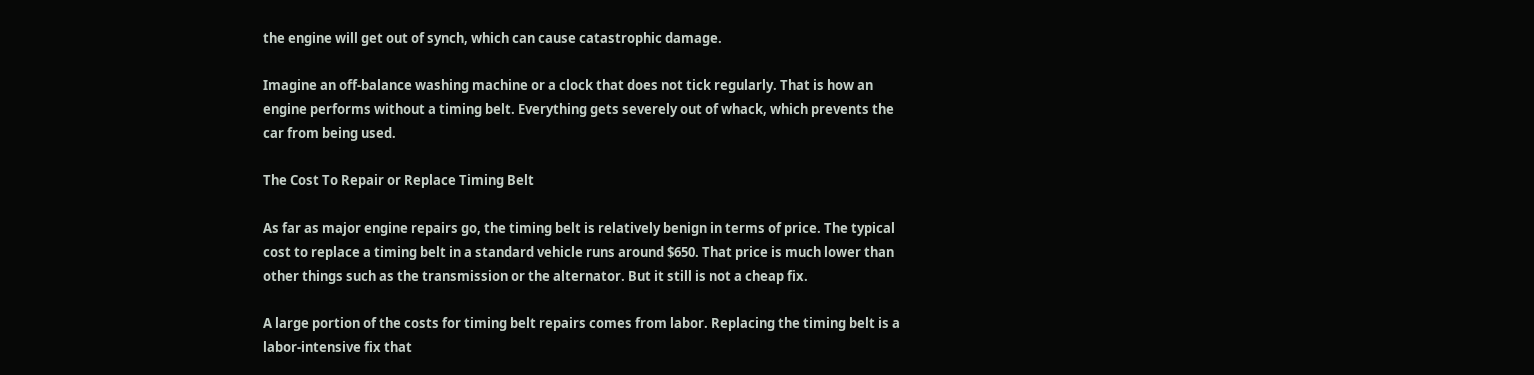the engine will get out of synch, which can cause catastrophic damage.

Imagine an off-balance washing machine or a clock that does not tick regularly. That is how an engine performs without a timing belt. Everything gets severely out of whack, which prevents the car from being used.

The Cost To Repair or Replace Timing Belt

As far as major engine repairs go, the timing belt is relatively benign in terms of price. The typical cost to replace a timing belt in a standard vehicle runs around $650. That price is much lower than other things such as the transmission or the alternator. But it still is not a cheap fix.

A large portion of the costs for timing belt repairs comes from labor. Replacing the timing belt is a labor-intensive fix that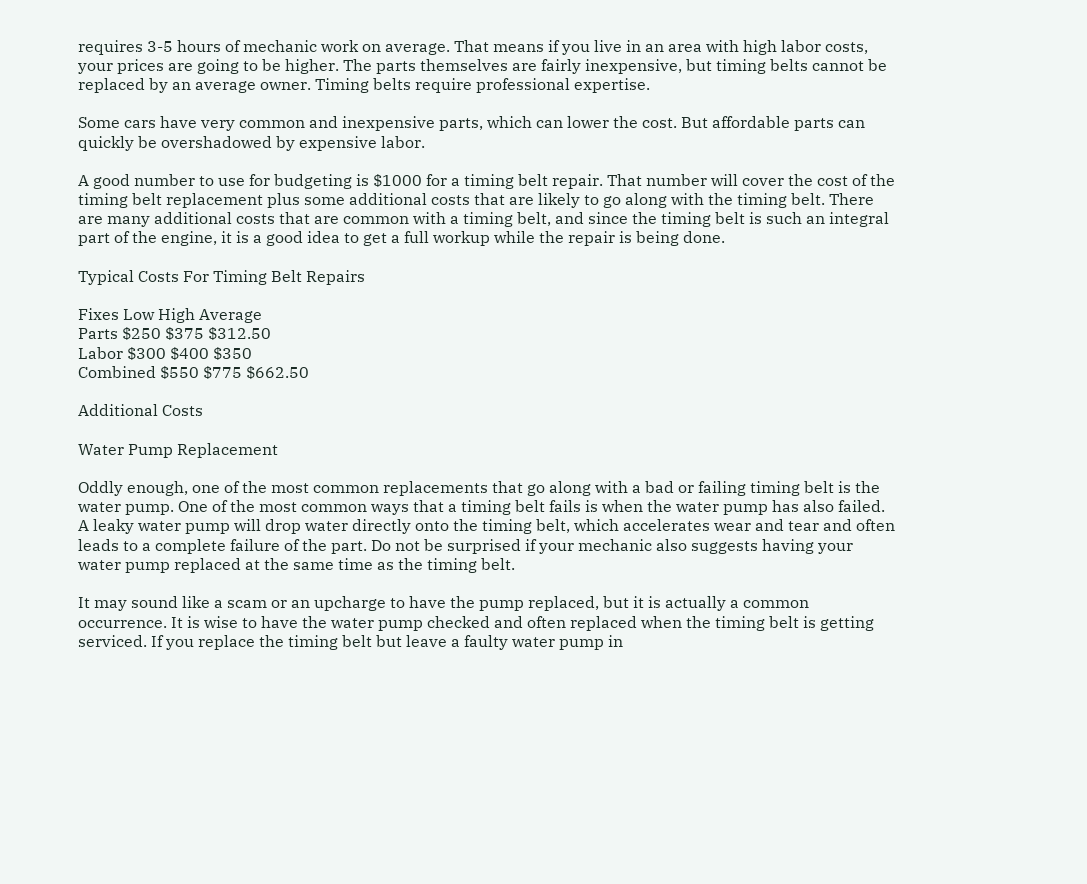requires 3-5 hours of mechanic work on average. That means if you live in an area with high labor costs, your prices are going to be higher. The parts themselves are fairly inexpensive, but timing belts cannot be replaced by an average owner. Timing belts require professional expertise.

Some cars have very common and inexpensive parts, which can lower the cost. But affordable parts can quickly be overshadowed by expensive labor.

A good number to use for budgeting is $1000 for a timing belt repair. That number will cover the cost of the timing belt replacement plus some additional costs that are likely to go along with the timing belt. There are many additional costs that are common with a timing belt, and since the timing belt is such an integral part of the engine, it is a good idea to get a full workup while the repair is being done.

Typical Costs For Timing Belt Repairs

Fixes Low High Average
Parts $250 $375 $312.50
Labor $300 $400 $350
Combined $550 $775 $662.50

Additional Costs

Water Pump Replacement

Oddly enough, one of the most common replacements that go along with a bad or failing timing belt is the water pump. One of the most common ways that a timing belt fails is when the water pump has also failed. A leaky water pump will drop water directly onto the timing belt, which accelerates wear and tear and often leads to a complete failure of the part. Do not be surprised if your mechanic also suggests having your water pump replaced at the same time as the timing belt.

It may sound like a scam or an upcharge to have the pump replaced, but it is actually a common occurrence. It is wise to have the water pump checked and often replaced when the timing belt is getting serviced. If you replace the timing belt but leave a faulty water pump in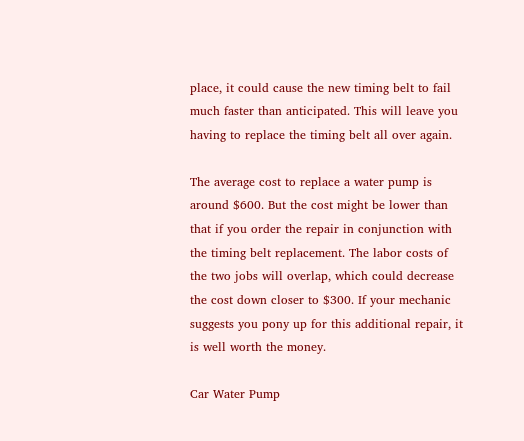place, it could cause the new timing belt to fail much faster than anticipated. This will leave you having to replace the timing belt all over again.

The average cost to replace a water pump is around $600. But the cost might be lower than that if you order the repair in conjunction with the timing belt replacement. The labor costs of the two jobs will overlap, which could decrease the cost down closer to $300. If your mechanic suggests you pony up for this additional repair, it is well worth the money.

Car Water Pump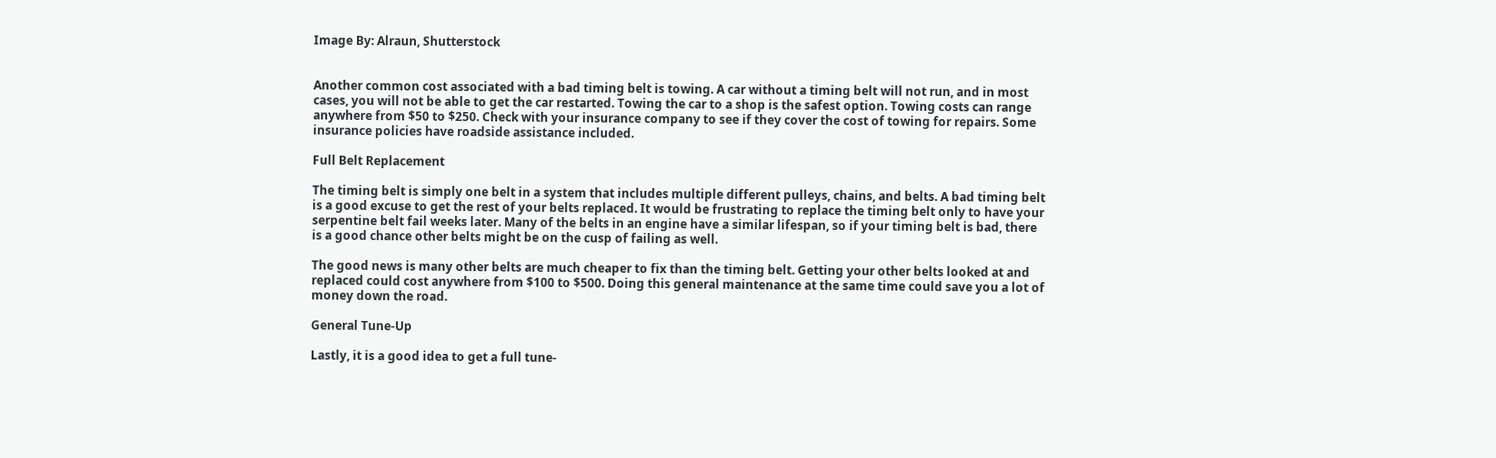Image By: Alraun, Shutterstock


Another common cost associated with a bad timing belt is towing. A car without a timing belt will not run, and in most cases, you will not be able to get the car restarted. Towing the car to a shop is the safest option. Towing costs can range anywhere from $50 to $250. Check with your insurance company to see if they cover the cost of towing for repairs. Some insurance policies have roadside assistance included.

Full Belt Replacement

The timing belt is simply one belt in a system that includes multiple different pulleys, chains, and belts. A bad timing belt is a good excuse to get the rest of your belts replaced. It would be frustrating to replace the timing belt only to have your serpentine belt fail weeks later. Many of the belts in an engine have a similar lifespan, so if your timing belt is bad, there is a good chance other belts might be on the cusp of failing as well.

The good news is many other belts are much cheaper to fix than the timing belt. Getting your other belts looked at and replaced could cost anywhere from $100 to $500. Doing this general maintenance at the same time could save you a lot of money down the road.

General Tune-Up

Lastly, it is a good idea to get a full tune-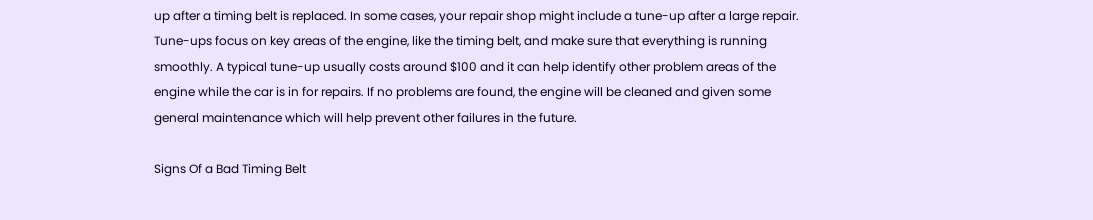up after a timing belt is replaced. In some cases, your repair shop might include a tune-up after a large repair. Tune-ups focus on key areas of the engine, like the timing belt, and make sure that everything is running smoothly. A typical tune-up usually costs around $100 and it can help identify other problem areas of the engine while the car is in for repairs. If no problems are found, the engine will be cleaned and given some general maintenance which will help prevent other failures in the future.

Signs Of a Bad Timing Belt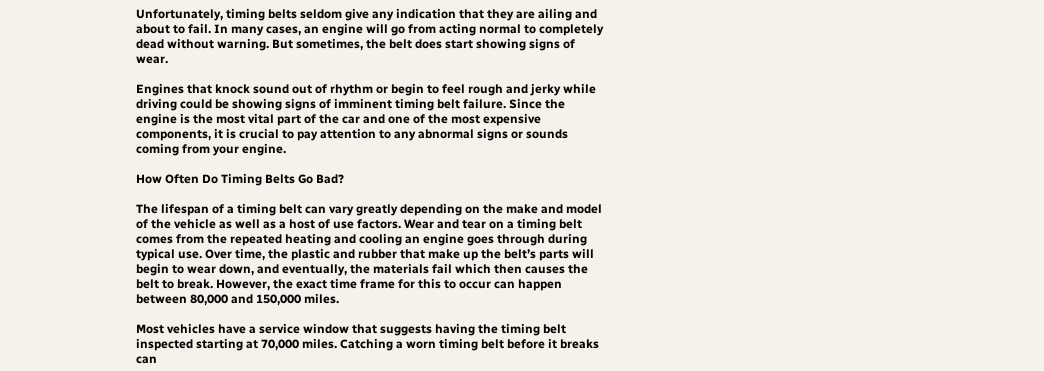Unfortunately, timing belts seldom give any indication that they are ailing and about to fail. In many cases, an engine will go from acting normal to completely dead without warning. But sometimes, the belt does start showing signs of wear.

Engines that knock sound out of rhythm or begin to feel rough and jerky while driving could be showing signs of imminent timing belt failure. Since the engine is the most vital part of the car and one of the most expensive components, it is crucial to pay attention to any abnormal signs or sounds coming from your engine.

How Often Do Timing Belts Go Bad?

The lifespan of a timing belt can vary greatly depending on the make and model of the vehicle as well as a host of use factors. Wear and tear on a timing belt comes from the repeated heating and cooling an engine goes through during typical use. Over time, the plastic and rubber that make up the belt’s parts will begin to wear down, and eventually, the materials fail which then causes the belt to break. However, the exact time frame for this to occur can happen between 80,000 and 150,000 miles.

Most vehicles have a service window that suggests having the timing belt inspected starting at 70,000 miles. Catching a worn timing belt before it breaks can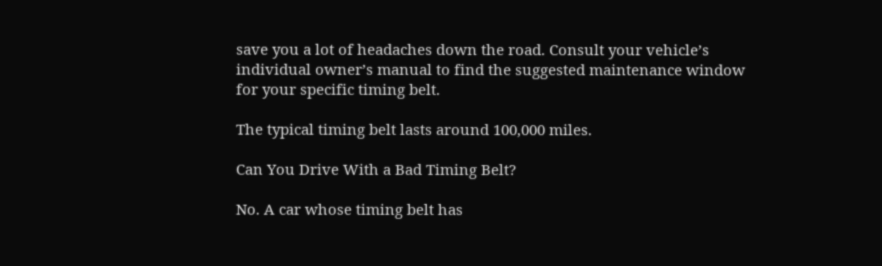save you a lot of headaches down the road. Consult your vehicle’s individual owner’s manual to find the suggested maintenance window for your specific timing belt.

The typical timing belt lasts around 100,000 miles.

Can You Drive With a Bad Timing Belt?

No. A car whose timing belt has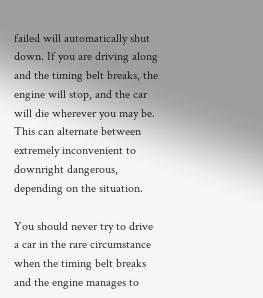failed will automatically shut down. If you are driving along and the timing belt breaks, the engine will stop, and the car will die wherever you may be. This can alternate between extremely inconvenient to downright dangerous, depending on the situation.

You should never try to drive a car in the rare circumstance when the timing belt breaks and the engine manages to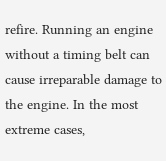refire. Running an engine without a timing belt can cause irreparable damage to the engine. In the most extreme cases,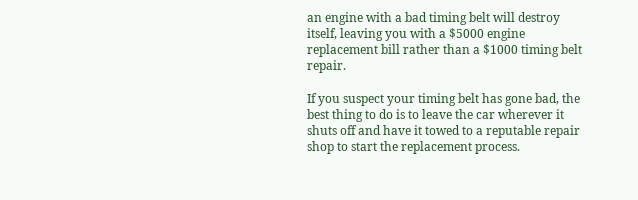an engine with a bad timing belt will destroy itself, leaving you with a $5000 engine replacement bill rather than a $1000 timing belt repair.

If you suspect your timing belt has gone bad, the best thing to do is to leave the car wherever it shuts off and have it towed to a reputable repair shop to start the replacement process.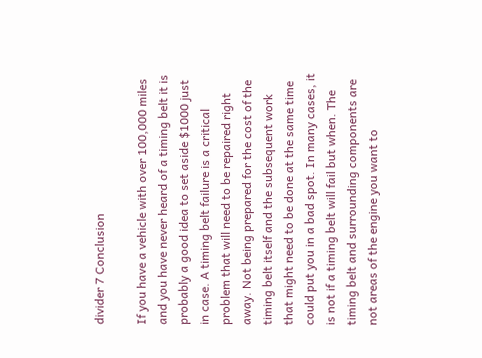divider 7 Conclusion

If you have a vehicle with over 100,000 miles and you have never heard of a timing belt it is probably a good idea to set aside $1000 just in case. A timing belt failure is a critical problem that will need to be repaired right away. Not being prepared for the cost of the timing belt itself and the subsequent work that might need to be done at the same time could put you in a bad spot. In many cases, it is not if a timing belt will fail but when. The timing belt and surrounding components are not areas of the engine you want to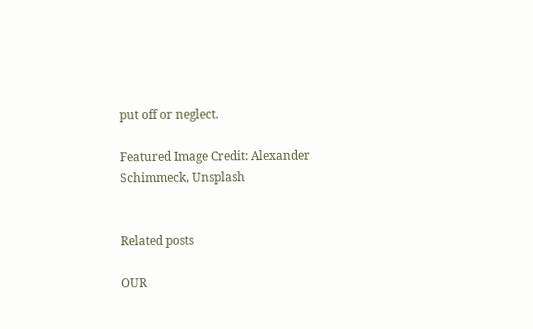put off or neglect.

Featured Image Credit: Alexander Schimmeck, Unsplash


Related posts

OUR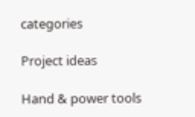categories

Project ideas

Hand & power tools